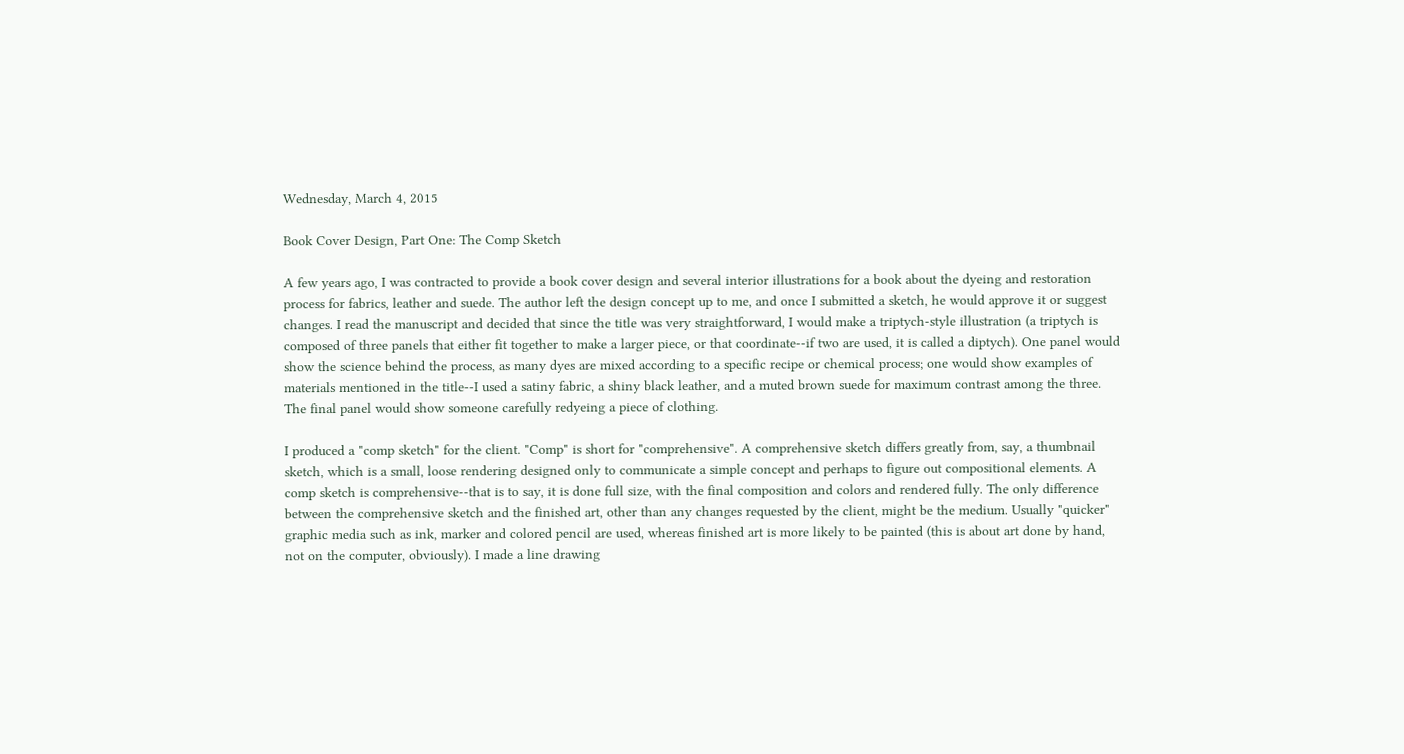Wednesday, March 4, 2015

Book Cover Design, Part One: The Comp Sketch

A few years ago, I was contracted to provide a book cover design and several interior illustrations for a book about the dyeing and restoration process for fabrics, leather and suede. The author left the design concept up to me, and once I submitted a sketch, he would approve it or suggest changes. I read the manuscript and decided that since the title was very straightforward, I would make a triptych-style illustration (a triptych is composed of three panels that either fit together to make a larger piece, or that coordinate--if two are used, it is called a diptych). One panel would show the science behind the process, as many dyes are mixed according to a specific recipe or chemical process; one would show examples of materials mentioned in the title--I used a satiny fabric, a shiny black leather, and a muted brown suede for maximum contrast among the three. The final panel would show someone carefully redyeing a piece of clothing.

I produced a "comp sketch" for the client. "Comp" is short for "comprehensive". A comprehensive sketch differs greatly from, say, a thumbnail sketch, which is a small, loose rendering designed only to communicate a simple concept and perhaps to figure out compositional elements. A comp sketch is comprehensive--that is to say, it is done full size, with the final composition and colors and rendered fully. The only difference between the comprehensive sketch and the finished art, other than any changes requested by the client, might be the medium. Usually "quicker" graphic media such as ink, marker and colored pencil are used, whereas finished art is more likely to be painted (this is about art done by hand, not on the computer, obviously). I made a line drawing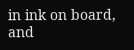in ink on board, and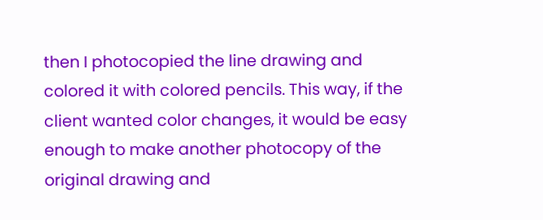then I photocopied the line drawing and colored it with colored pencils. This way, if the client wanted color changes, it would be easy enough to make another photocopy of the original drawing and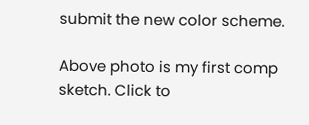submit the new color scheme.

Above photo is my first comp sketch. Click to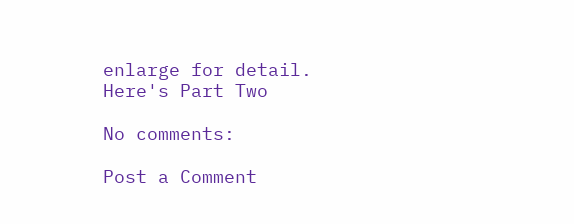enlarge for detail.
Here's Part Two

No comments:

Post a Comment